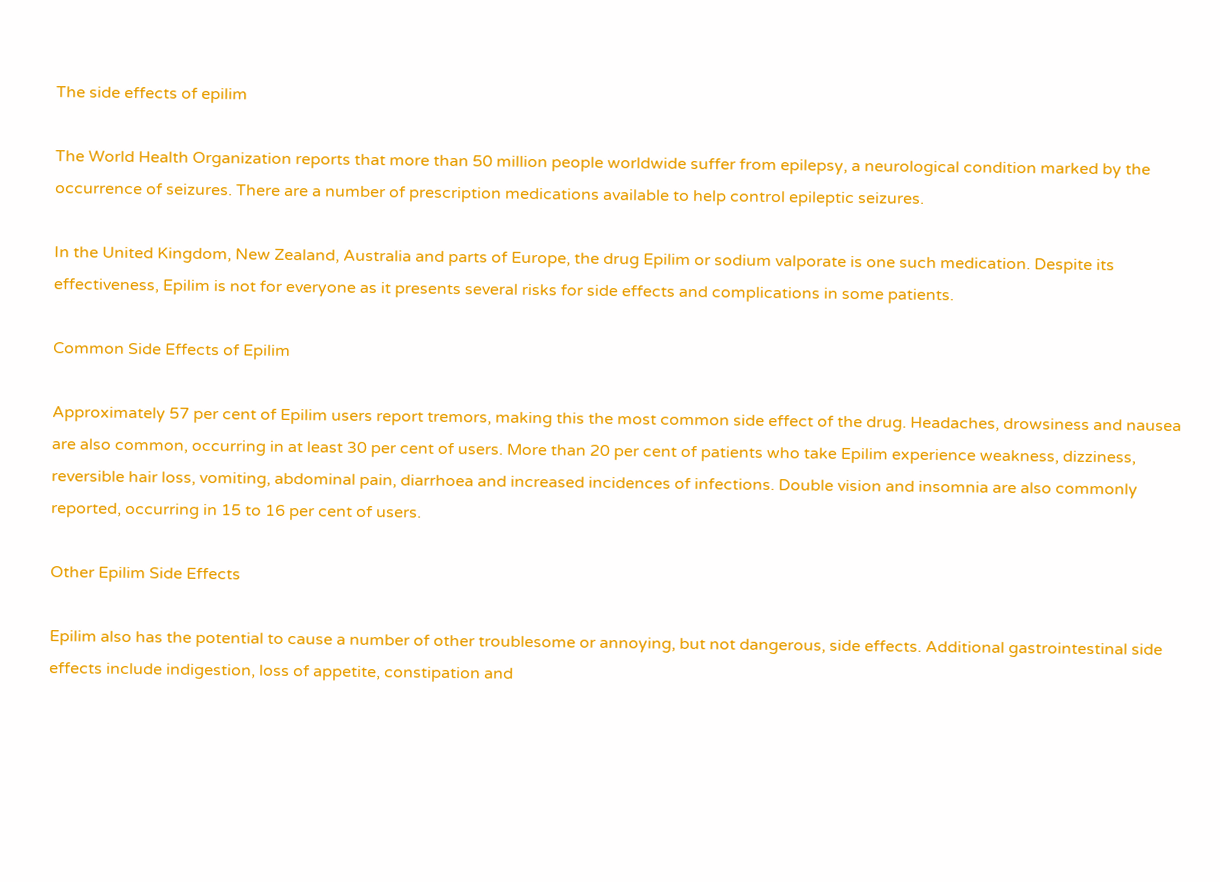The side effects of epilim

The World Health Organization reports that more than 50 million people worldwide suffer from epilepsy, a neurological condition marked by the occurrence of seizures. There are a number of prescription medications available to help control epileptic seizures.

In the United Kingdom, New Zealand, Australia and parts of Europe, the drug Epilim or sodium valporate is one such medication. Despite its effectiveness, Epilim is not for everyone as it presents several risks for side effects and complications in some patients.

Common Side Effects of Epilim

Approximately 57 per cent of Epilim users report tremors, making this the most common side effect of the drug. Headaches, drowsiness and nausea are also common, occurring in at least 30 per cent of users. More than 20 per cent of patients who take Epilim experience weakness, dizziness, reversible hair loss, vomiting, abdominal pain, diarrhoea and increased incidences of infections. Double vision and insomnia are also commonly reported, occurring in 15 to 16 per cent of users.

Other Epilim Side Effects

Epilim also has the potential to cause a number of other troublesome or annoying, but not dangerous, side effects. Additional gastrointestinal side effects include indigestion, loss of appetite, constipation and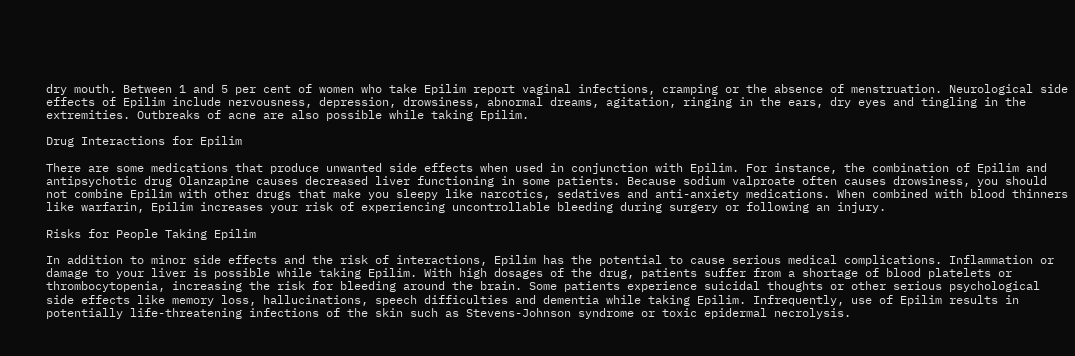dry mouth. Between 1 and 5 per cent of women who take Epilim report vaginal infections, cramping or the absence of menstruation. Neurological side effects of Epilim include nervousness, depression, drowsiness, abnormal dreams, agitation, ringing in the ears, dry eyes and tingling in the extremities. Outbreaks of acne are also possible while taking Epilim.

Drug Interactions for Epilim

There are some medications that produce unwanted side effects when used in conjunction with Epilim. For instance, the combination of Epilim and antipsychotic drug Olanzapine causes decreased liver functioning in some patients. Because sodium valproate often causes drowsiness, you should not combine Epilim with other drugs that make you sleepy like narcotics, sedatives and anti-anxiety medications. When combined with blood thinners like warfarin, Epilim increases your risk of experiencing uncontrollable bleeding during surgery or following an injury.

Risks for People Taking Epilim

In addition to minor side effects and the risk of interactions, Epilim has the potential to cause serious medical complications. Inflammation or damage to your liver is possible while taking Epilim. With high dosages of the drug, patients suffer from a shortage of blood platelets or thrombocytopenia, increasing the risk for bleeding around the brain. Some patients experience suicidal thoughts or other serious psychological side effects like memory loss, hallucinations, speech difficulties and dementia while taking Epilim. Infrequently, use of Epilim results in potentially life-threatening infections of the skin such as Stevens-Johnson syndrome or toxic epidermal necrolysis.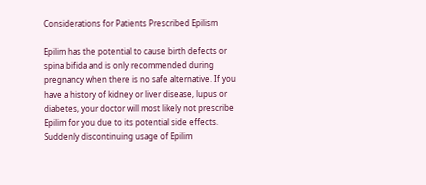Considerations for Patients Prescribed Epilism

Epilim has the potential to cause birth defects or spina bifida and is only recommended during pregnancy when there is no safe alternative. If you have a history of kidney or liver disease, lupus or diabetes, your doctor will most likely not prescribe Epilim for you due to its potential side effects. Suddenly discontinuing usage of Epilim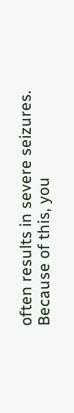often results in severe seizures. Because of this, you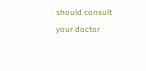should consult your doctor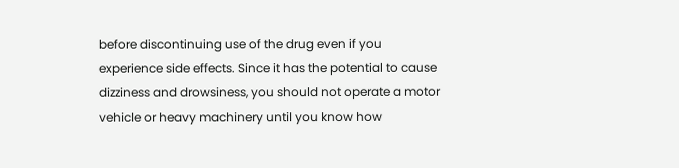before discontinuing use of the drug even if you experience side effects. Since it has the potential to cause dizziness and drowsiness, you should not operate a motor vehicle or heavy machinery until you know how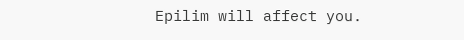Epilim will affect you.